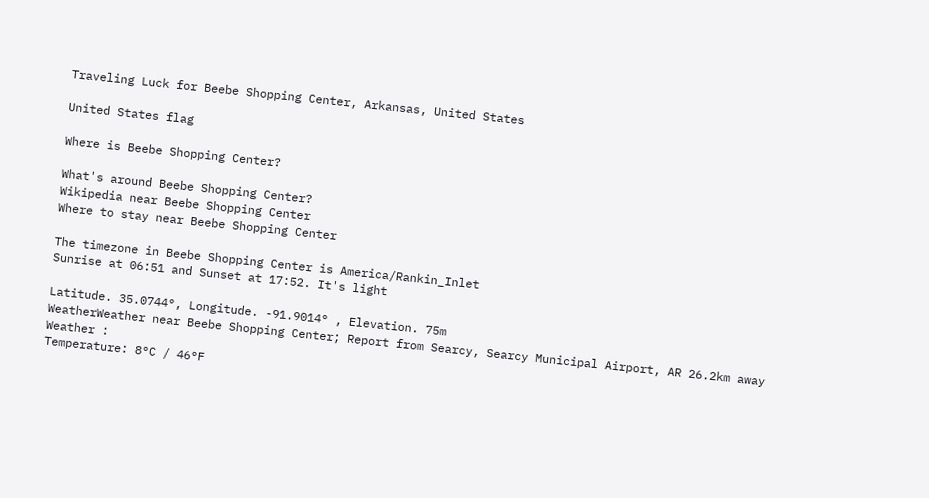Traveling Luck for Beebe Shopping Center, Arkansas, United States

United States flag

Where is Beebe Shopping Center?

What's around Beebe Shopping Center?
Wikipedia near Beebe Shopping Center
Where to stay near Beebe Shopping Center

The timezone in Beebe Shopping Center is America/Rankin_Inlet
Sunrise at 06:51 and Sunset at 17:52. It's light

Latitude. 35.0744°, Longitude. -91.9014° , Elevation. 75m
WeatherWeather near Beebe Shopping Center; Report from Searcy, Searcy Municipal Airport, AR 26.2km away
Weather :
Temperature: 8°C / 46°F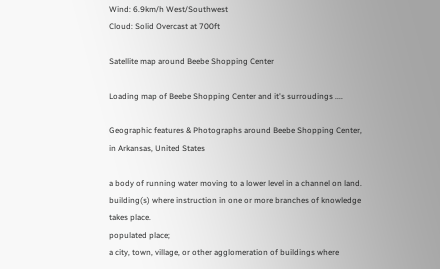Wind: 6.9km/h West/Southwest
Cloud: Solid Overcast at 700ft

Satellite map around Beebe Shopping Center

Loading map of Beebe Shopping Center and it's surroudings ....

Geographic features & Photographs around Beebe Shopping Center, in Arkansas, United States

a body of running water moving to a lower level in a channel on land.
building(s) where instruction in one or more branches of knowledge takes place.
populated place;
a city, town, village, or other agglomeration of buildings where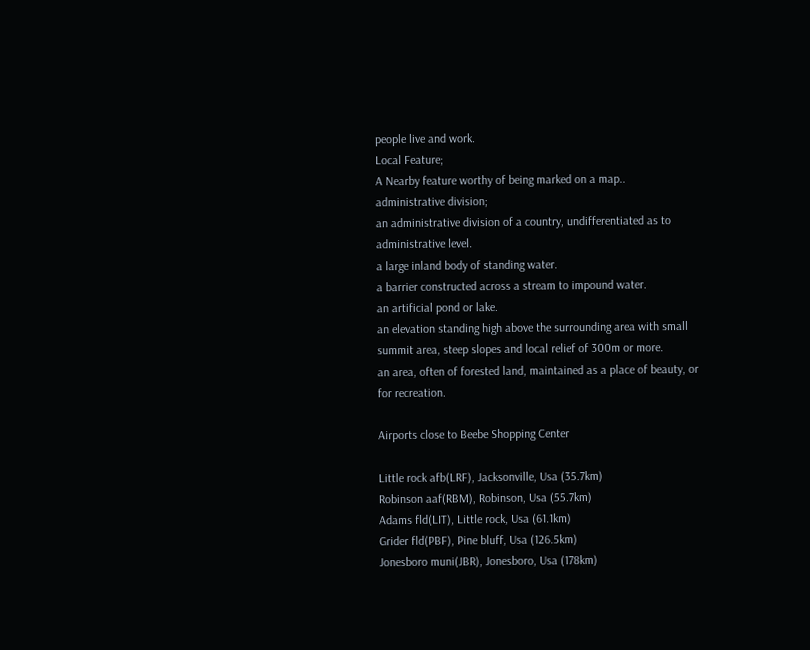people live and work.
Local Feature;
A Nearby feature worthy of being marked on a map..
administrative division;
an administrative division of a country, undifferentiated as to administrative level.
a large inland body of standing water.
a barrier constructed across a stream to impound water.
an artificial pond or lake.
an elevation standing high above the surrounding area with small summit area, steep slopes and local relief of 300m or more.
an area, often of forested land, maintained as a place of beauty, or for recreation.

Airports close to Beebe Shopping Center

Little rock afb(LRF), Jacksonville, Usa (35.7km)
Robinson aaf(RBM), Robinson, Usa (55.7km)
Adams fld(LIT), Little rock, Usa (61.1km)
Grider fld(PBF), Pine bluff, Usa (126.5km)
Jonesboro muni(JBR), Jonesboro, Usa (178km)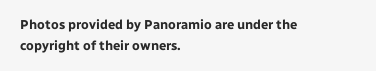Photos provided by Panoramio are under the copyright of their owners.